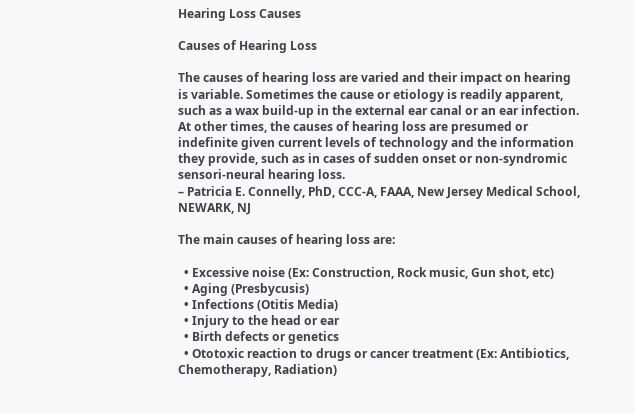Hearing Loss Causes

Causes of Hearing Loss

The causes of hearing loss are varied and their impact on hearing is variable. Sometimes the cause or etiology is readily apparent, such as a wax build-up in the external ear canal or an ear infection. At other times, the causes of hearing loss are presumed or indefinite given current levels of technology and the information they provide, such as in cases of sudden onset or non-syndromic sensori-neural hearing loss.
– Patricia E. Connelly, PhD, CCC-A, FAAA, New Jersey Medical School, NEWARK, NJ

The main causes of hearing loss are:

  • Excessive noise (Ex: Construction, Rock music, Gun shot, etc)
  • Aging (Presbycusis)
  • Infections (Otitis Media)
  • Injury to the head or ear
  • Birth defects or genetics
  • Ototoxic reaction to drugs or cancer treatment (Ex: Antibiotics, Chemotherapy, Radiation)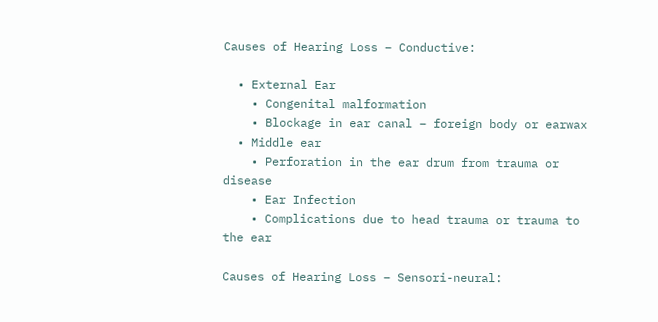Causes of Hearing Loss – Conductive:

  • External Ear
    • Congenital malformation
    • Blockage in ear canal – foreign body or earwax
  • Middle ear
    • Perforation in the ear drum from trauma or disease
    • Ear Infection
    • Complications due to head trauma or trauma to the ear

Causes of Hearing Loss – Sensori-neural: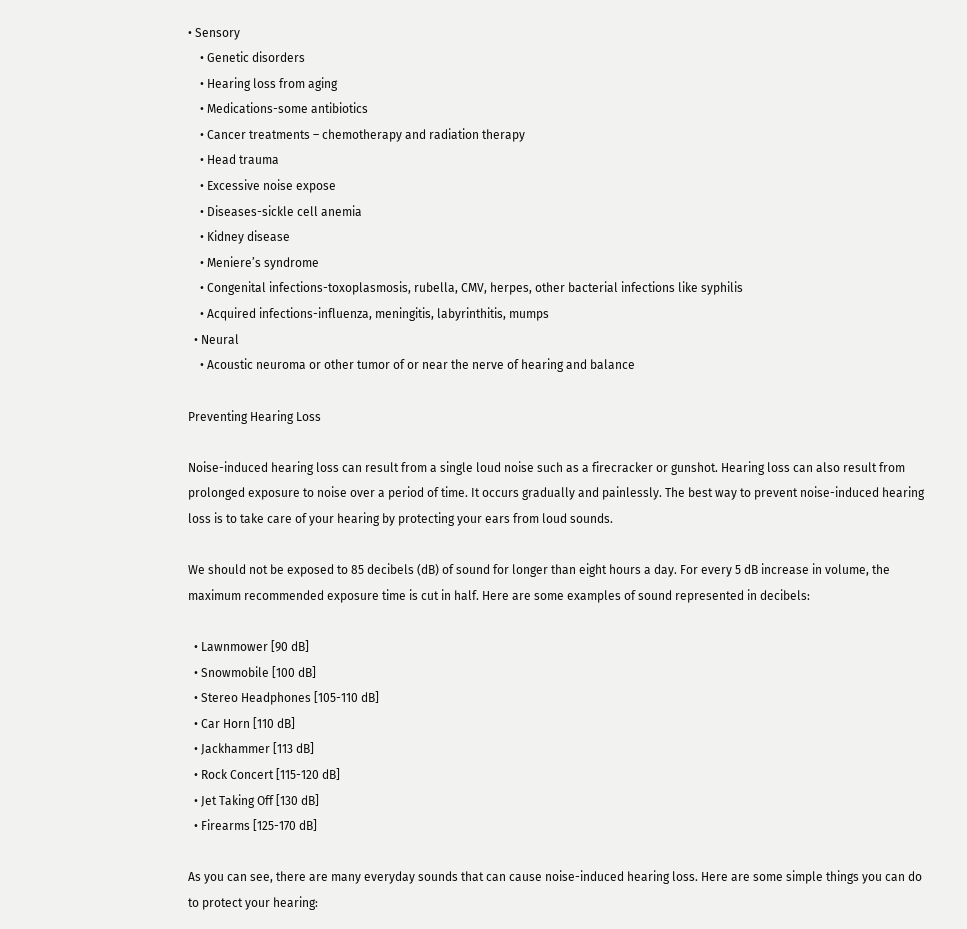• Sensory
    • Genetic disorders
    • Hearing loss from aging
    • Medications-some antibiotics
    • Cancer treatments – chemotherapy and radiation therapy
    • Head trauma
    • Excessive noise expose
    • Diseases-sickle cell anemia
    • Kidney disease
    • Meniere’s syndrome
    • Congenital infections-toxoplasmosis, rubella, CMV, herpes, other bacterial infections like syphilis
    • Acquired infections-influenza, meningitis, labyrinthitis, mumps
  • Neural
    • Acoustic neuroma or other tumor of or near the nerve of hearing and balance

Preventing Hearing Loss

Noise-induced hearing loss can result from a single loud noise such as a firecracker or gunshot. Hearing loss can also result from prolonged exposure to noise over a period of time. It occurs gradually and painlessly. The best way to prevent noise-induced hearing loss is to take care of your hearing by protecting your ears from loud sounds.

We should not be exposed to 85 decibels (dB) of sound for longer than eight hours a day. For every 5 dB increase in volume, the maximum recommended exposure time is cut in half. Here are some examples of sound represented in decibels:

  • Lawnmower [90 dB]
  • Snowmobile [100 dB]
  • Stereo Headphones [105-110 dB]
  • Car Horn [110 dB]
  • Jackhammer [113 dB]
  • Rock Concert [115-120 dB]
  • Jet Taking Off [130 dB]
  • Firearms [125-170 dB]

As you can see, there are many everyday sounds that can cause noise-induced hearing loss. Here are some simple things you can do to protect your hearing: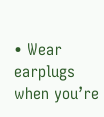• Wear earplugs when you’re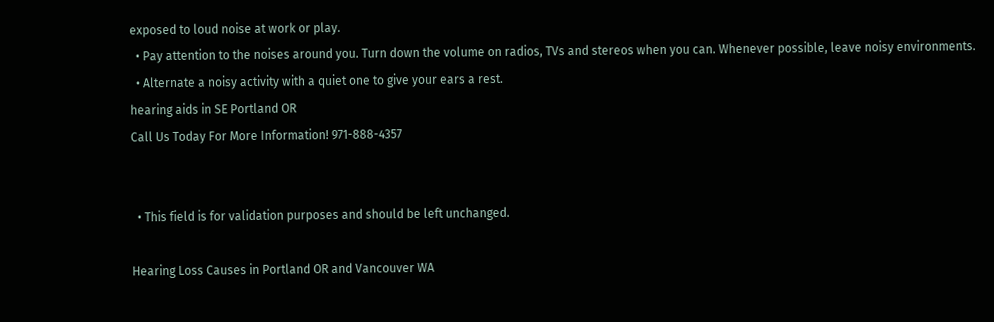exposed to loud noise at work or play.
  • Pay attention to the noises around you. Turn down the volume on radios, TVs and stereos when you can. Whenever possible, leave noisy environments.
  • Alternate a noisy activity with a quiet one to give your ears a rest.
hearing aids in SE Portland OR
Call Us Today For More Information! 971-888-4357


  • This field is for validation purposes and should be left unchanged.

Hearing Loss Causes in Portland OR and Vancouver WA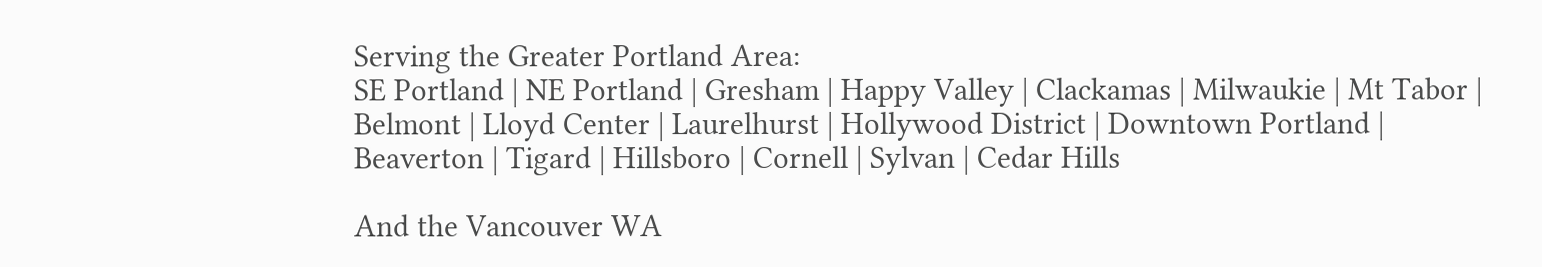Serving the Greater Portland Area:
SE Portland | NE Portland | Gresham | Happy Valley | Clackamas | Milwaukie | Mt Tabor | Belmont | Lloyd Center | Laurelhurst | Hollywood District | Downtown Portland | Beaverton | Tigard | Hillsboro | Cornell | Sylvan | Cedar Hills

And the Vancouver WA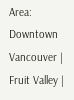Area:
Downtown Vancouver | Fruit Valley |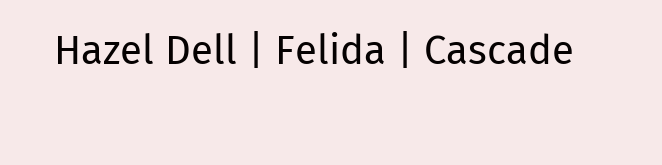Hazel Dell | Felida | Cascade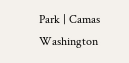Park | Camas Washington